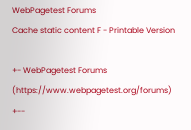WebPagetest Forums
Cache static content F - Printable Version

+- WebPagetest Forums (https://www.webpagetest.org/forums)
+--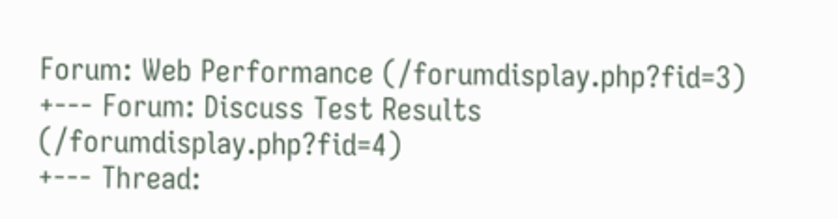Forum: Web Performance (/forumdisplay.php?fid=3)
+--- Forum: Discuss Test Results (/forumdisplay.php?fid=4)
+--- Thread: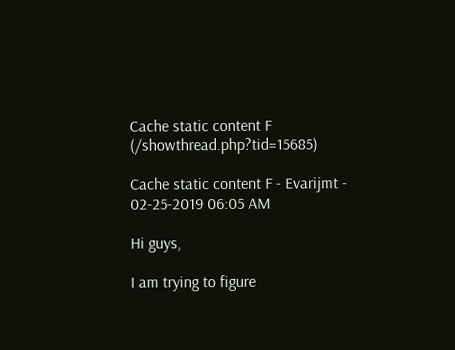Cache static content F (/showthread.php?tid=15685)

Cache static content F - Evarijmt - 02-25-2019 06:05 AM

Hi guys,

I am trying to figure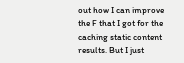out how I can improve the F that I got for the caching static content results. But I just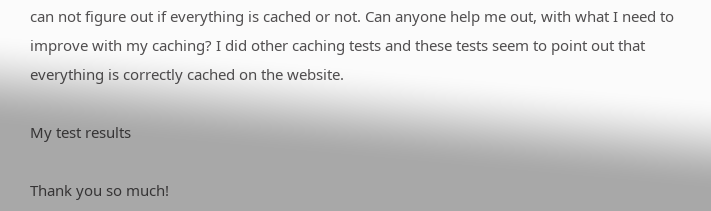can not figure out if everything is cached or not. Can anyone help me out, with what I need to improve with my caching? I did other caching tests and these tests seem to point out that everything is correctly cached on the website.

My test results

Thank you so much!